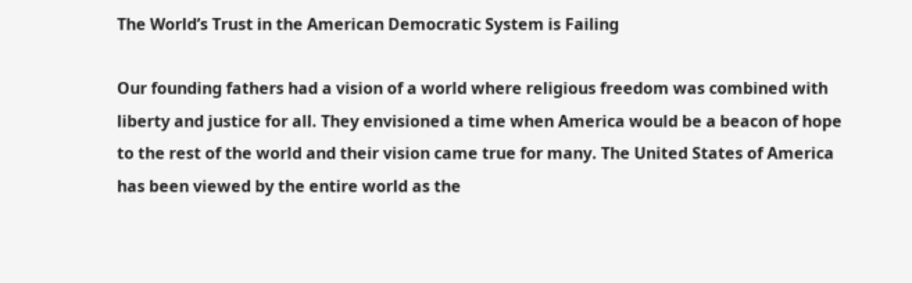The World’s Trust in the American Democratic System is Failing

Our founding fathers had a vision of a world where religious freedom was combined with liberty and justice for all. They envisioned a time when America would be a beacon of hope to the rest of the world and their vision came true for many. The United States of America has been viewed by the entire world as the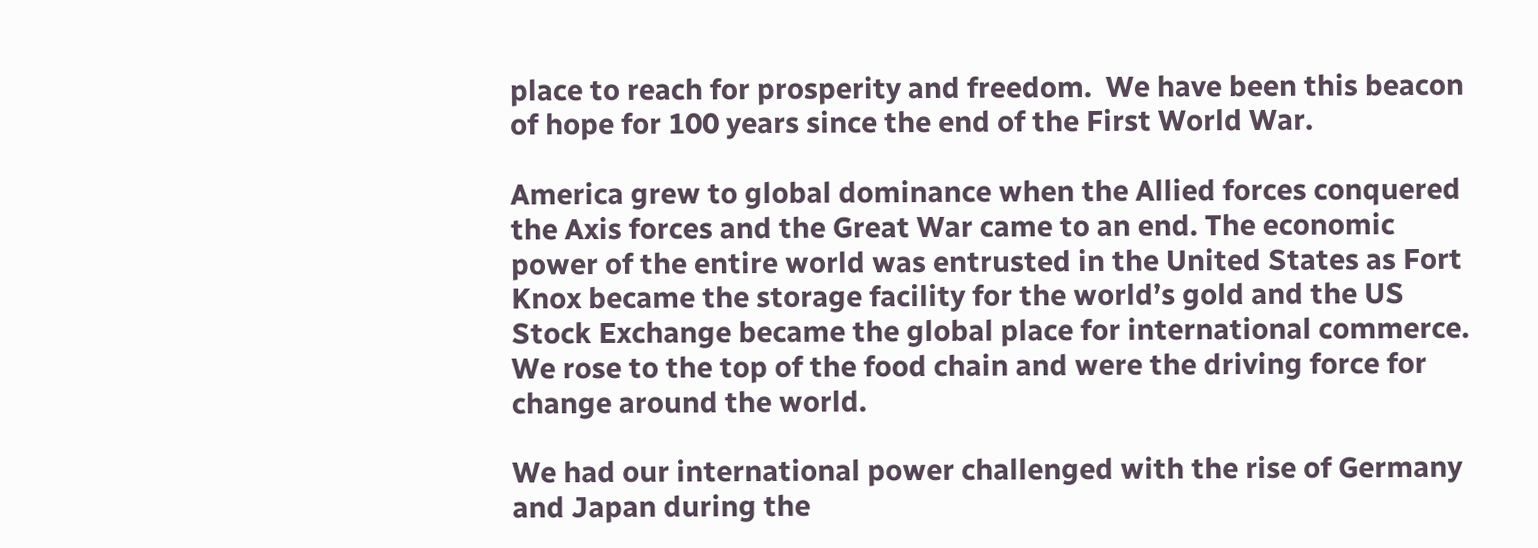place to reach for prosperity and freedom.  We have been this beacon of hope for 100 years since the end of the First World War.

America grew to global dominance when the Allied forces conquered the Axis forces and the Great War came to an end. The economic power of the entire world was entrusted in the United States as Fort Knox became the storage facility for the world’s gold and the US Stock Exchange became the global place for international commerce. We rose to the top of the food chain and were the driving force for change around the world.

We had our international power challenged with the rise of Germany and Japan during the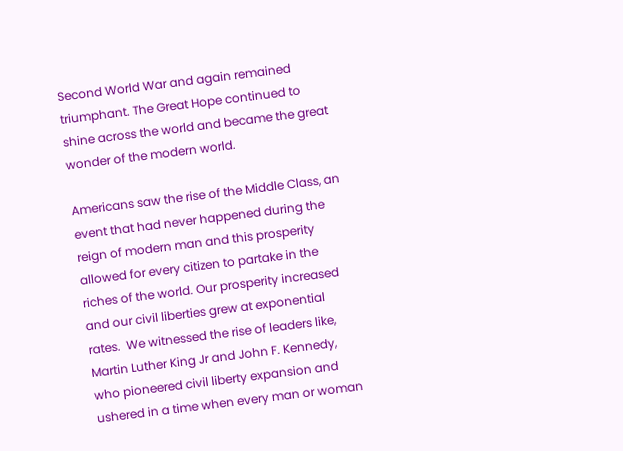Second World War and again remained triumphant. The Great Hope continued to shine across the world and became the great wonder of the modern world.

Americans saw the rise of the Middle Class, an event that had never happened during the reign of modern man and this prosperity allowed for every citizen to partake in the riches of the world. Our prosperity increased and our civil liberties grew at exponential rates.  We witnessed the rise of leaders like, Martin Luther King Jr and John F. Kennedy, who pioneered civil liberty expansion and ushered in a time when every man or woman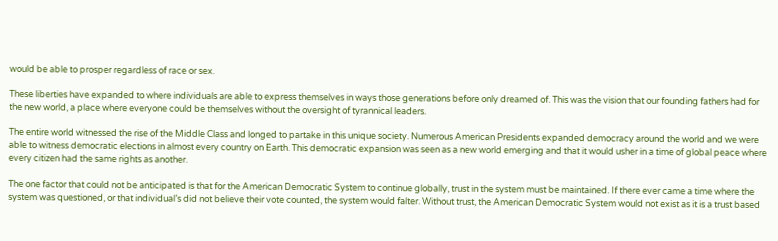would be able to prosper regardless of race or sex.

These liberties have expanded to where individuals are able to express themselves in ways those generations before only dreamed of. This was the vision that our founding fathers had for the new world, a place where everyone could be themselves without the oversight of tyrannical leaders.

The entire world witnessed the rise of the Middle Class and longed to partake in this unique society. Numerous American Presidents expanded democracy around the world and we were able to witness democratic elections in almost every country on Earth. This democratic expansion was seen as a new world emerging and that it would usher in a time of global peace where every citizen had the same rights as another.

The one factor that could not be anticipated is that for the American Democratic System to continue globally, trust in the system must be maintained. If there ever came a time where the system was questioned, or that individual’s did not believe their vote counted, the system would falter. Without trust, the American Democratic System would not exist as it is a trust based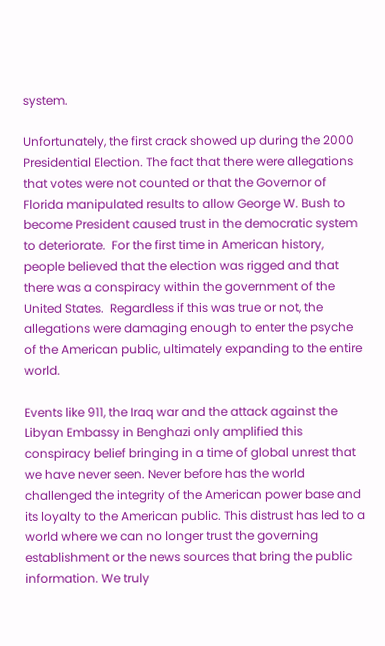system.

Unfortunately, the first crack showed up during the 2000 Presidential Election. The fact that there were allegations that votes were not counted or that the Governor of Florida manipulated results to allow George W. Bush to become President caused trust in the democratic system to deteriorate.  For the first time in American history, people believed that the election was rigged and that there was a conspiracy within the government of the United States.  Regardless if this was true or not, the allegations were damaging enough to enter the psyche of the American public, ultimately expanding to the entire world.

Events like 911, the Iraq war and the attack against the Libyan Embassy in Benghazi only amplified this conspiracy belief bringing in a time of global unrest that we have never seen. Never before has the world challenged the integrity of the American power base and its loyalty to the American public. This distrust has led to a world where we can no longer trust the governing establishment or the news sources that bring the public information. We truly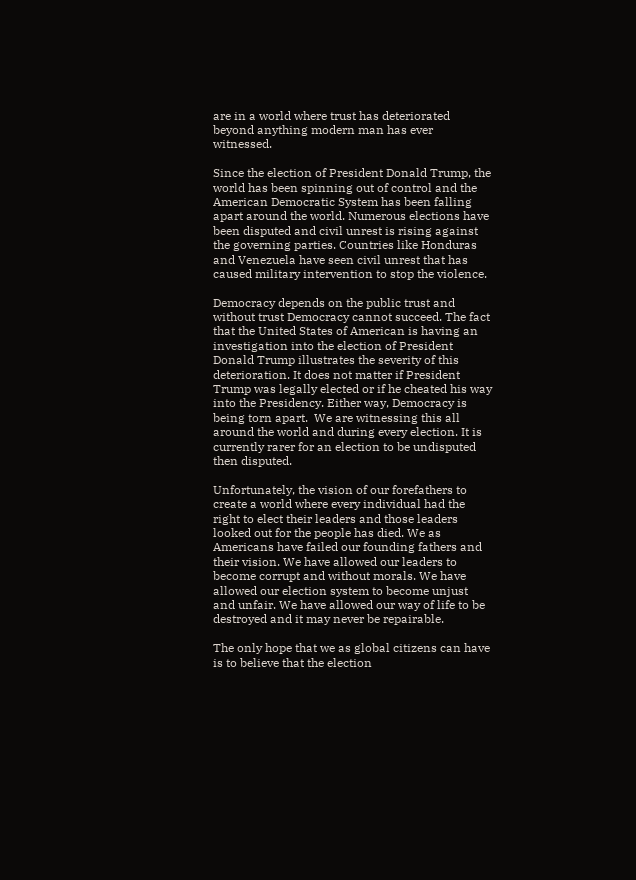are in a world where trust has deteriorated beyond anything modern man has ever witnessed.

Since the election of President Donald Trump, the world has been spinning out of control and the American Democratic System has been falling apart around the world. Numerous elections have been disputed and civil unrest is rising against the governing parties. Countries like Honduras and Venezuela have seen civil unrest that has caused military intervention to stop the violence.

Democracy depends on the public trust and without trust Democracy cannot succeed. The fact that the United States of American is having an investigation into the election of President Donald Trump illustrates the severity of this deterioration. It does not matter if President Trump was legally elected or if he cheated his way into the Presidency. Either way, Democracy is being torn apart.  We are witnessing this all around the world and during every election. It is currently rarer for an election to be undisputed then disputed.

Unfortunately, the vision of our forefathers to create a world where every individual had the right to elect their leaders and those leaders looked out for the people has died. We as Americans have failed our founding fathers and their vision. We have allowed our leaders to become corrupt and without morals. We have allowed our election system to become unjust and unfair. We have allowed our way of life to be destroyed and it may never be repairable.

The only hope that we as global citizens can have is to believe that the election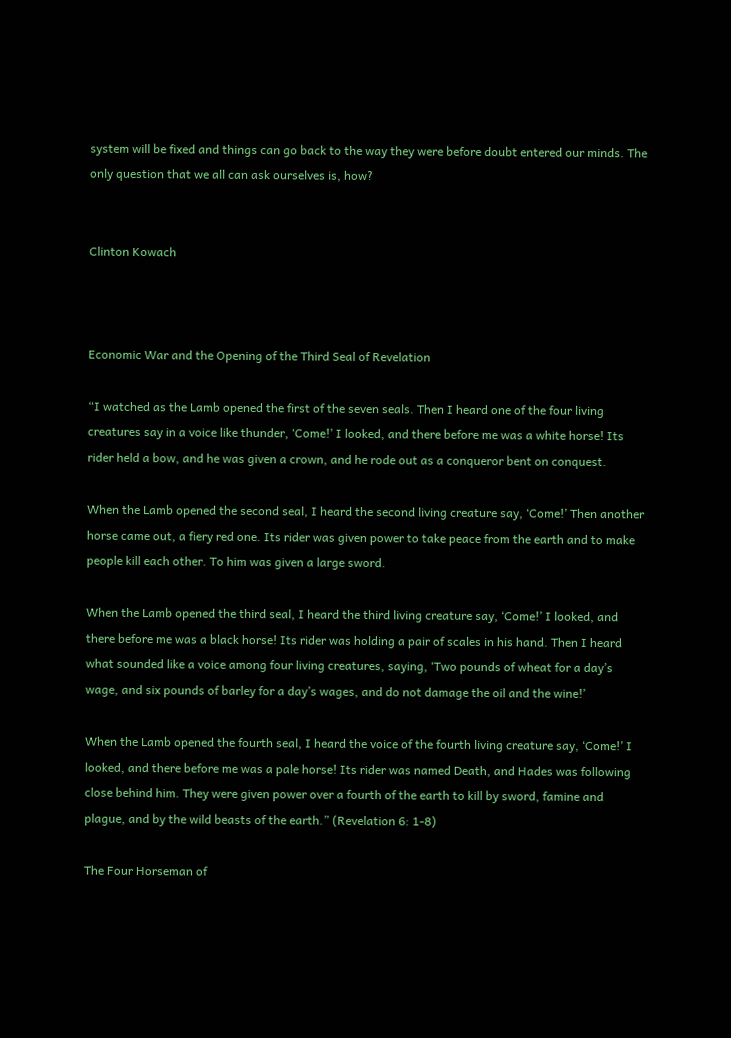system will be fixed and things can go back to the way they were before doubt entered our minds. The only question that we all can ask ourselves is, how?


Clinton Kowach



Economic War and the Opening of the Third Seal of Revelation

“I watched as the Lamb opened the first of the seven seals. Then I heard one of the four living creatures say in a voice like thunder, ‘Come!’ I looked, and there before me was a white horse! Its rider held a bow, and he was given a crown, and he rode out as a conqueror bent on conquest.

When the Lamb opened the second seal, I heard the second living creature say, ‘Come!’ Then another horse came out, a fiery red one. Its rider was given power to take peace from the earth and to make people kill each other. To him was given a large sword.

When the Lamb opened the third seal, I heard the third living creature say, ‘Come!’ I looked, and there before me was a black horse! Its rider was holding a pair of scales in his hand. Then I heard what sounded like a voice among four living creatures, saying, ‘Two pounds of wheat for a day’s wage, and six pounds of barley for a day’s wages, and do not damage the oil and the wine!’

When the Lamb opened the fourth seal, I heard the voice of the fourth living creature say, ‘Come!’ I looked, and there before me was a pale horse! Its rider was named Death, and Hades was following close behind him. They were given power over a fourth of the earth to kill by sword, famine and plague, and by the wild beasts of the earth.” (Revelation 6: 1-8)

The Four Horseman of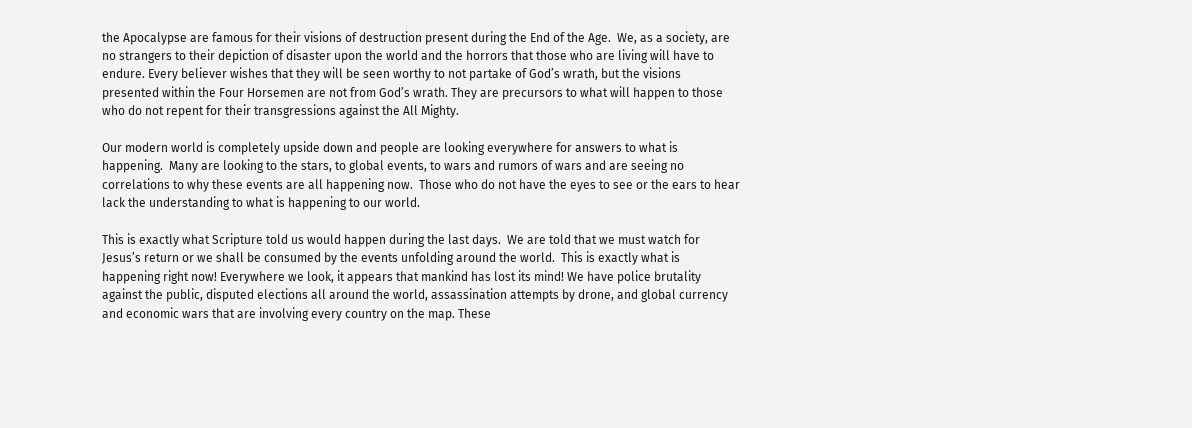the Apocalypse are famous for their visions of destruction present during the End of the Age.  We, as a society, are no strangers to their depiction of disaster upon the world and the horrors that those who are living will have to endure. Every believer wishes that they will be seen worthy to not partake of God’s wrath, but the visions presented within the Four Horsemen are not from God’s wrath. They are precursors to what will happen to those who do not repent for their transgressions against the All Mighty.

Our modern world is completely upside down and people are looking everywhere for answers to what is happening.  Many are looking to the stars, to global events, to wars and rumors of wars and are seeing no correlations to why these events are all happening now.  Those who do not have the eyes to see or the ears to hear lack the understanding to what is happening to our world.

This is exactly what Scripture told us would happen during the last days.  We are told that we must watch for Jesus’s return or we shall be consumed by the events unfolding around the world.  This is exactly what is happening right now! Everywhere we look, it appears that mankind has lost its mind! We have police brutality against the public, disputed elections all around the world, assassination attempts by drone, and global currency and economic wars that are involving every country on the map. These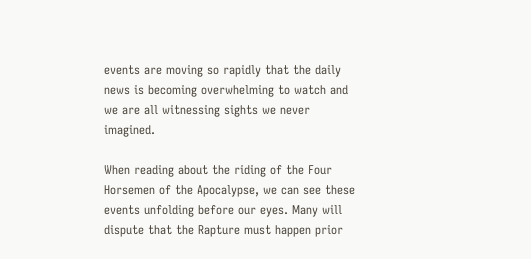events are moving so rapidly that the daily news is becoming overwhelming to watch and we are all witnessing sights we never imagined.

When reading about the riding of the Four Horsemen of the Apocalypse, we can see these events unfolding before our eyes. Many will dispute that the Rapture must happen prior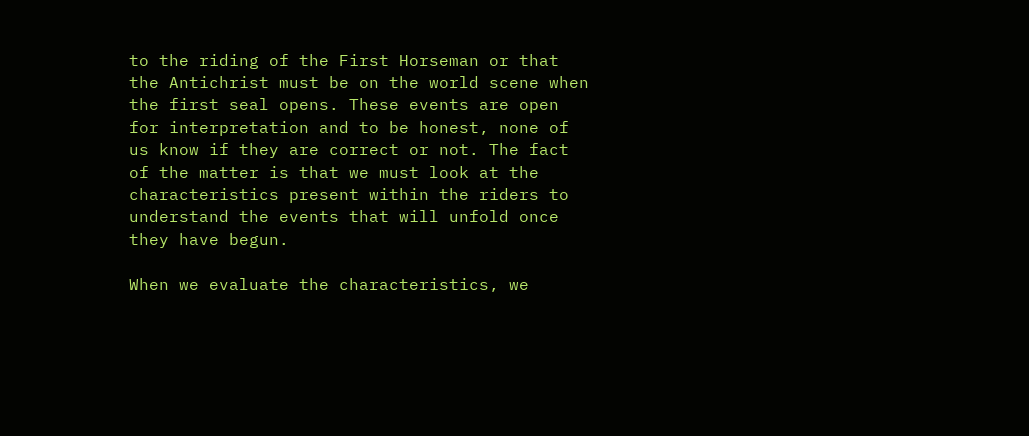to the riding of the First Horseman or that the Antichrist must be on the world scene when the first seal opens. These events are open for interpretation and to be honest, none of us know if they are correct or not. The fact of the matter is that we must look at the characteristics present within the riders to understand the events that will unfold once they have begun.

When we evaluate the characteristics, we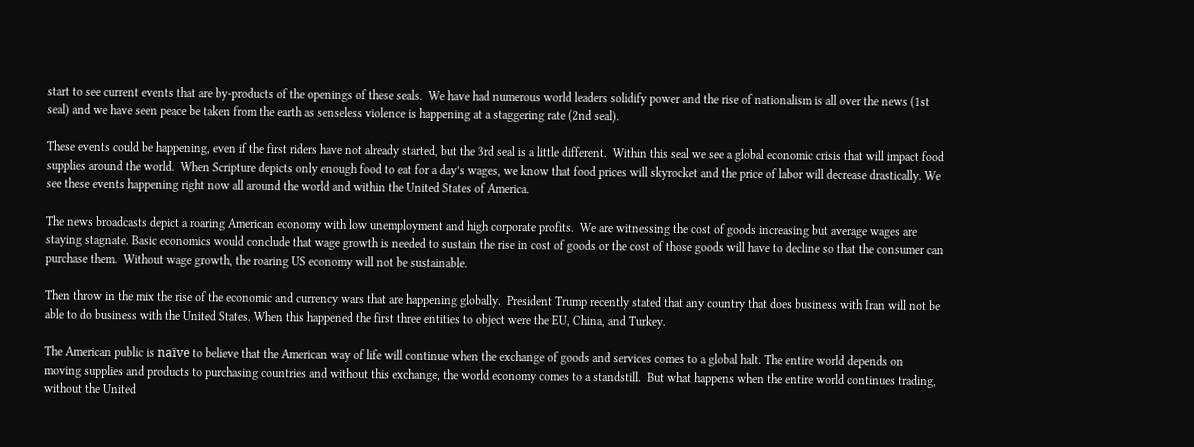start to see current events that are by-products of the openings of these seals.  We have had numerous world leaders solidify power and the rise of nationalism is all over the news (1st seal) and we have seen peace be taken from the earth as senseless violence is happening at a staggering rate (2nd seal).

These events could be happening, even if the first riders have not already started, but the 3rd seal is a little different.  Within this seal we see a global economic crisis that will impact food supplies around the world.  When Scripture depicts only enough food to eat for a day’s wages, we know that food prices will skyrocket and the price of labor will decrease drastically. We see these events happening right now all around the world and within the United States of America.

The news broadcasts depict a roaring American economy with low unemployment and high corporate profits.  We are witnessing the cost of goods increasing but average wages are staying stagnate. Basic economics would conclude that wage growth is needed to sustain the rise in cost of goods or the cost of those goods will have to decline so that the consumer can purchase them.  Without wage growth, the roaring US economy will not be sustainable.

Then throw in the mix the rise of the economic and currency wars that are happening globally.  President Trump recently stated that any country that does business with Iran will not be able to do business with the United States. When this happened the first three entities to object were the EU, China, and Turkey.

The American public is naïve to believe that the American way of life will continue when the exchange of goods and services comes to a global halt. The entire world depends on moving supplies and products to purchasing countries and without this exchange, the world economy comes to a standstill.  But what happens when the entire world continues trading, without the United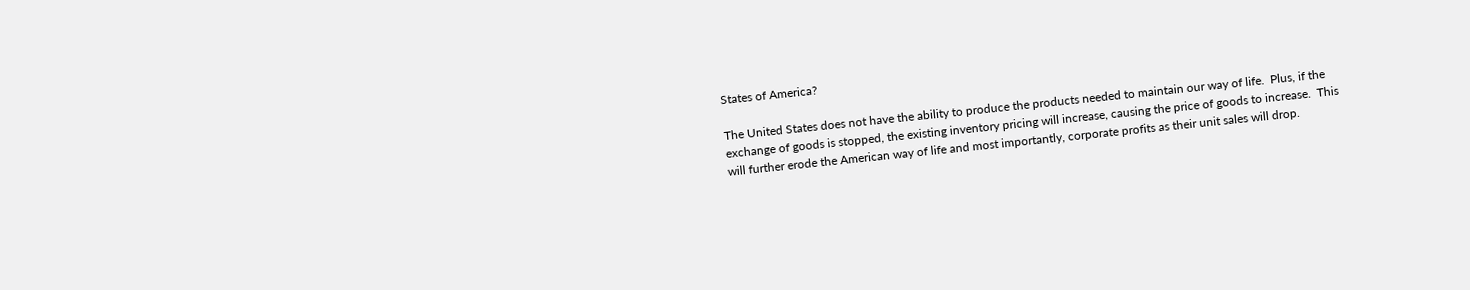States of America?

The United States does not have the ability to produce the products needed to maintain our way of life.  Plus, if the exchange of goods is stopped, the existing inventory pricing will increase, causing the price of goods to increase.  This will further erode the American way of life and most importantly, corporate profits as their unit sales will drop.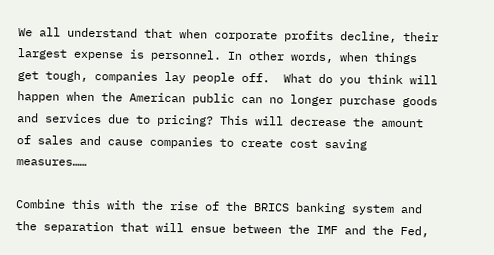We all understand that when corporate profits decline, their largest expense is personnel. In other words, when things get tough, companies lay people off.  What do you think will happen when the American public can no longer purchase goods and services due to pricing? This will decrease the amount of sales and cause companies to create cost saving measures……

Combine this with the rise of the BRICS banking system and the separation that will ensue between the IMF and the Fed,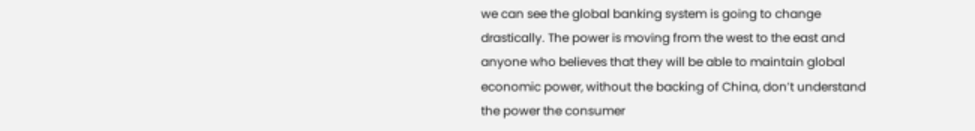we can see the global banking system is going to change drastically. The power is moving from the west to the east and anyone who believes that they will be able to maintain global economic power, without the backing of China, don’t understand the power the consumer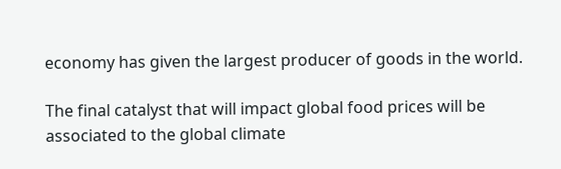economy has given the largest producer of goods in the world.

The final catalyst that will impact global food prices will be associated to the global climate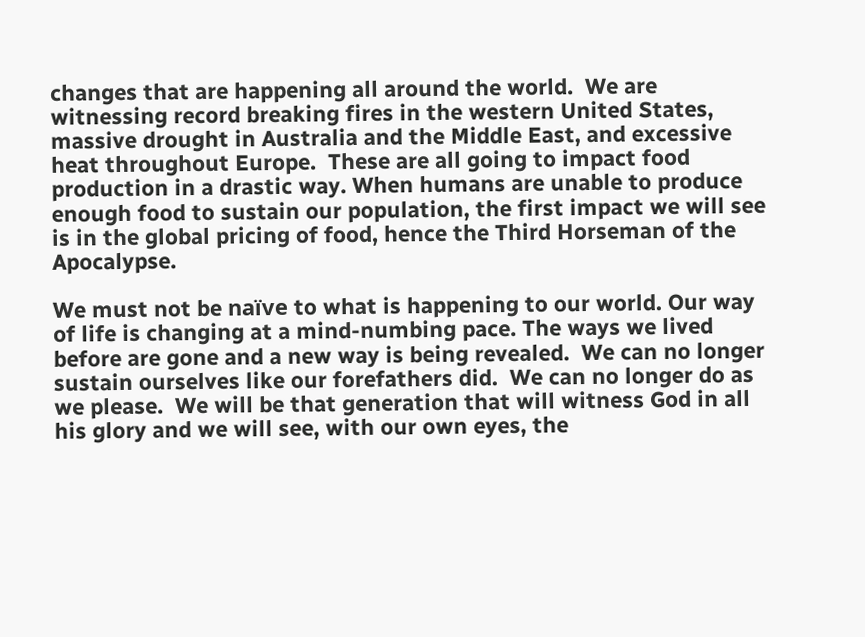changes that are happening all around the world.  We are witnessing record breaking fires in the western United States, massive drought in Australia and the Middle East, and excessive heat throughout Europe.  These are all going to impact food production in a drastic way. When humans are unable to produce enough food to sustain our population, the first impact we will see is in the global pricing of food, hence the Third Horseman of the Apocalypse.

We must not be naïve to what is happening to our world. Our way of life is changing at a mind-numbing pace. The ways we lived before are gone and a new way is being revealed.  We can no longer sustain ourselves like our forefathers did.  We can no longer do as we please.  We will be that generation that will witness God in all his glory and we will see, with our own eyes, the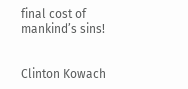final cost of mankind’s sins!


Clinton Kowach